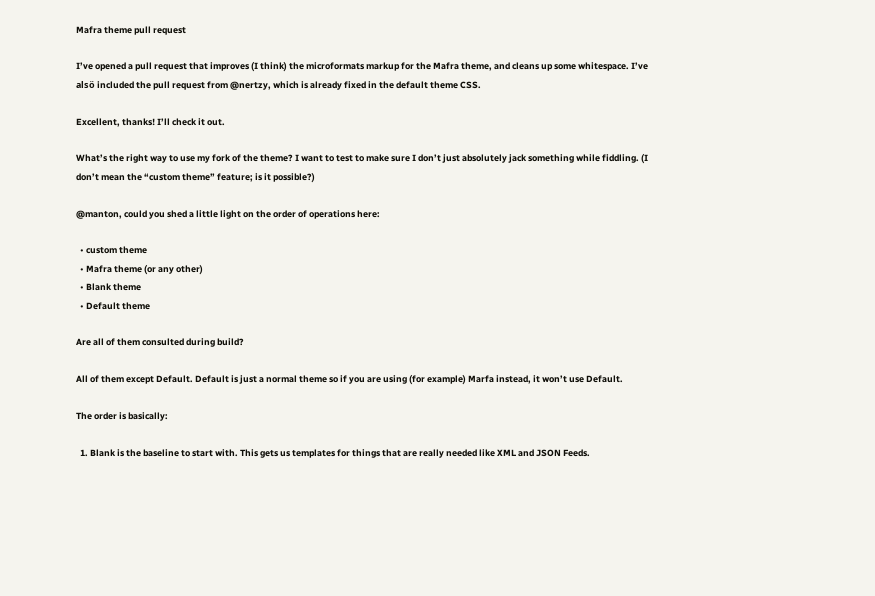Mafra theme pull request

I’ve opened a pull request that improves (I think) the microformats markup for the Mafra theme, and cleans up some whitespace. I’ve alsö included the pull request from @nertzy, which is already fixed in the default theme CSS.

Excellent, thanks! I’ll check it out.

What’s the right way to use my fork of the theme? I want to test to make sure I don’t just absolutely jack something while fiddling. (I don’t mean the “custom theme” feature; is it possible?)

@manton, could you shed a little light on the order of operations here:

  • custom theme
  • Mafra theme (or any other)
  • Blank theme
  • Default theme

Are all of them consulted during build?

All of them except Default. Default is just a normal theme so if you are using (for example) Marfa instead, it won’t use Default.

The order is basically:

  1. Blank is the baseline to start with. This gets us templates for things that are really needed like XML and JSON Feeds.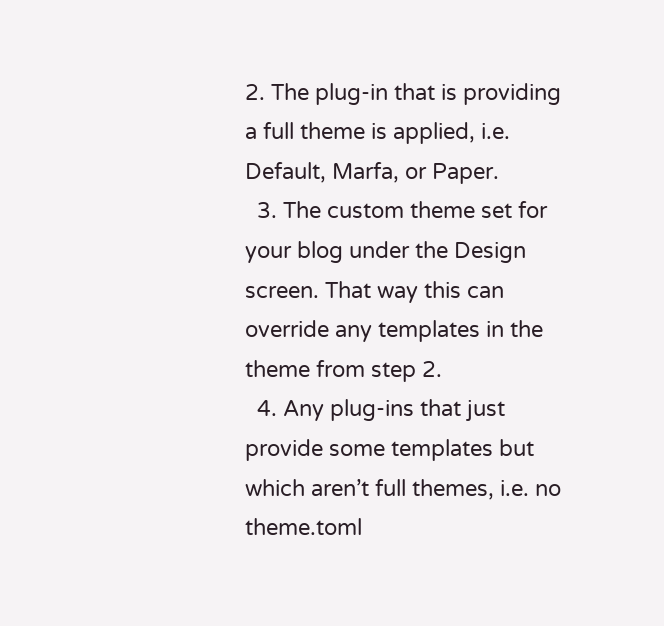2. The plug-in that is providing a full theme is applied, i.e. Default, Marfa, or Paper.
  3. The custom theme set for your blog under the Design screen. That way this can override any templates in the theme from step 2.
  4. Any plug-ins that just provide some templates but which aren’t full themes, i.e. no theme.toml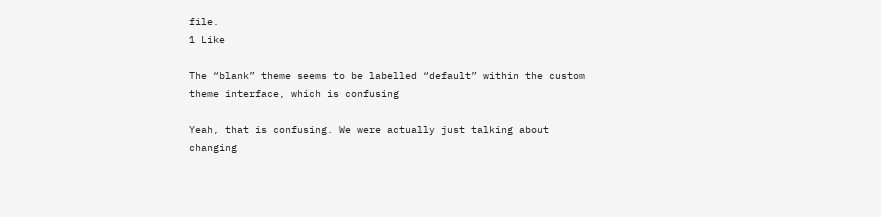file.
1 Like

The “blank” theme seems to be labelled “default” within the custom theme interface, which is confusing

Yeah, that is confusing. We were actually just talking about changing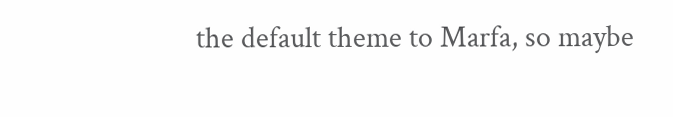the default theme to Marfa, so maybe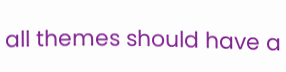all themes should have a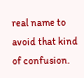real name to avoid that kind of confusion.